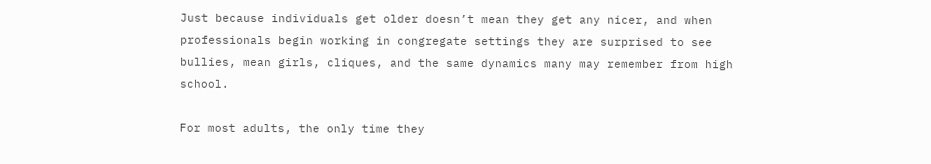Just because individuals get older doesn’t mean they get any nicer, and when professionals begin working in congregate settings they are surprised to see bullies, mean girls, cliques, and the same dynamics many may remember from high school.

For most adults, the only time they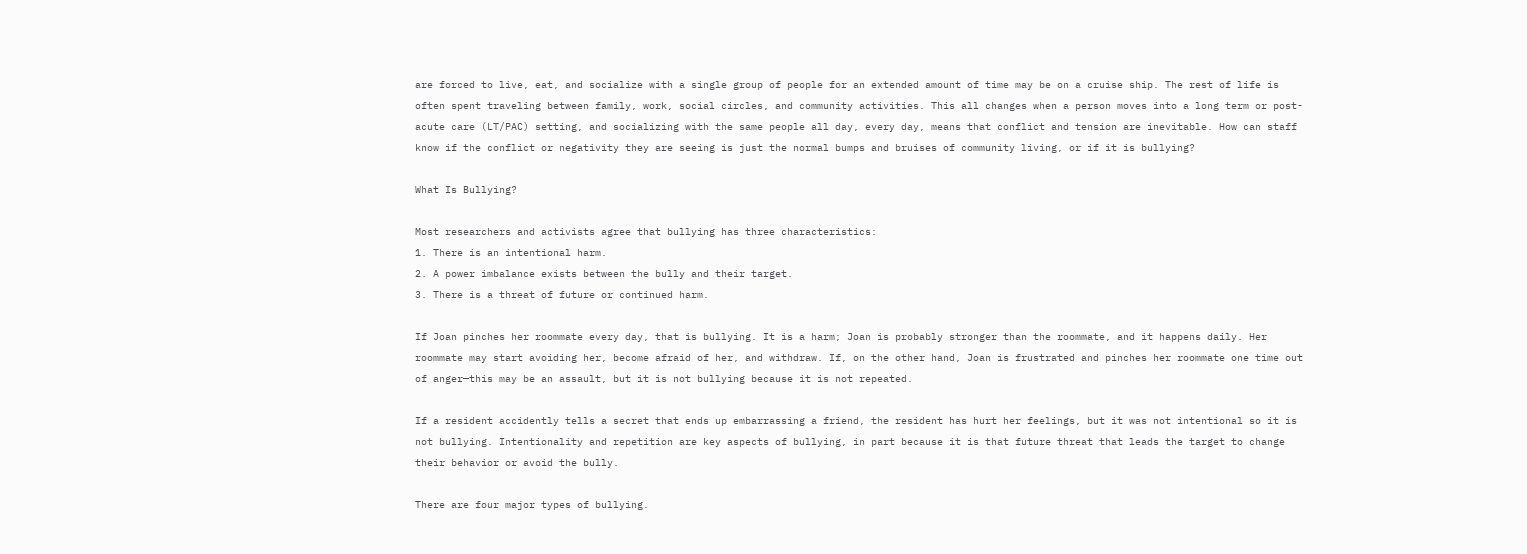are forced to live, eat, and socialize with a single group of people for an extended amount of time may be on a cruise ship. The rest of life is often spent traveling between family, work, social circles, and community activities. This all changes when a person moves into a long term or post-acute care (LT/PAC) setting, and socializing with the same people all day, every day, means that conflict and tension are inevitable. How can staff know if the conflict or negativity they are seeing is just the normal bumps and bruises of community living, or if it is bullying?

What Is Bullying?

Most researchers and activists agree that bullying has three characteristics:
1. There is an intentional harm.
2. A power imbalance exists between the bully and their target.
3. There is a threat of future or continued harm.

If Joan pinches her roommate every day, that is bullying. It is a harm; Joan is probably stronger than the roommate, and it happens daily. Her roommate may start avoiding her, become afraid of her, and withdraw. If, on the other hand, Joan is frustrated and pinches her roommate one time out of anger—this may be an assault, but it is not bullying because it is not repeated.

If a resident accidently tells a secret that ends up embarrassing a friend, the resident has hurt her feelings, but it was not intentional so it is not bullying. Intentionality and repetition are key aspects of bullying, in part because it is that future threat that leads the target to change their behavior or avoid the bully.

There are four major types of bullying.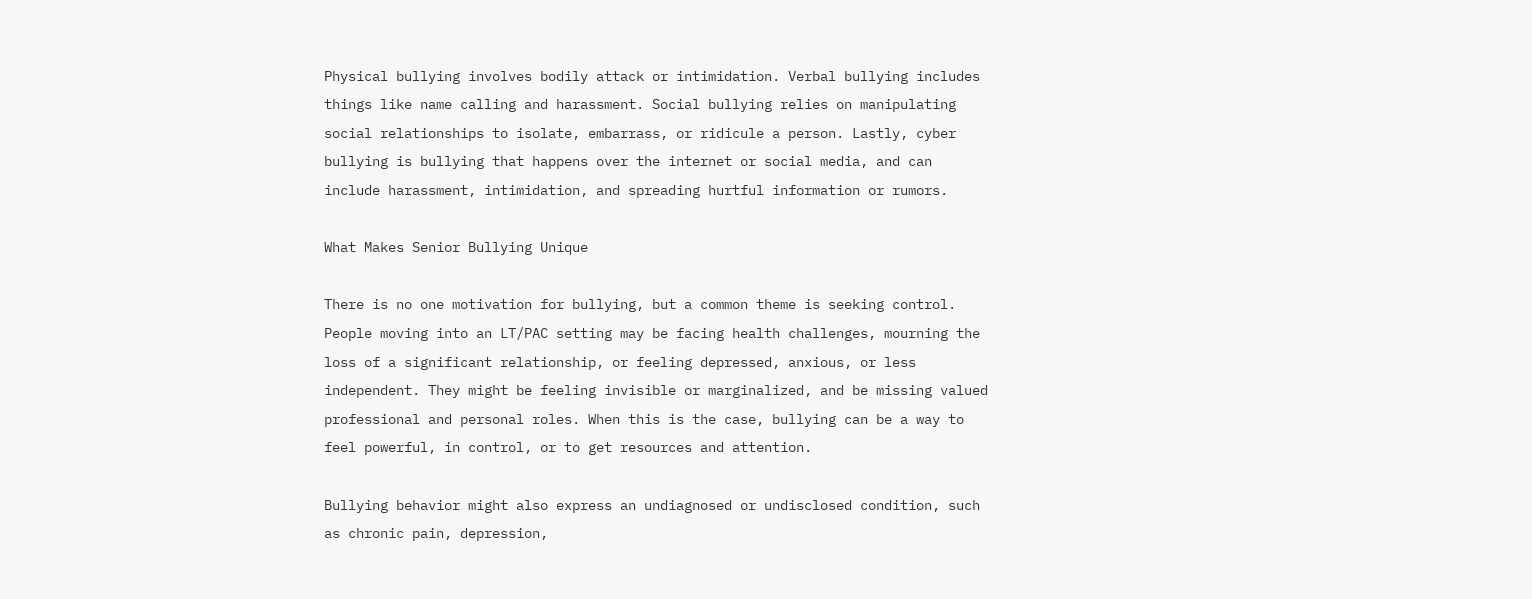Physical bullying involves bodily attack or intimidation. Verbal bullying includes things like name calling and harassment. Social bullying relies on manipulating social relationships to isolate, embarrass, or ridicule a person. Lastly, cyber bullying is bullying that happens over the internet or social media, and can include harassment, intimidation, and spreading hurtful information or rumors.

What Makes Senior Bullying Unique

There is no one motivation for bullying, but a common theme is seeking control. People moving into an LT/PAC setting may be facing health challenges, mourning the loss of a significant relationship, or feeling depressed, anxious, or less independent. They might be feeling invisible or marginalized, and be missing valued professional and personal roles. When this is the case, bullying can be a way to feel powerful, in control, or to get resources and attention.

Bullying behavior might also express an undiagnosed or undisclosed condition, such as chronic pain, depression,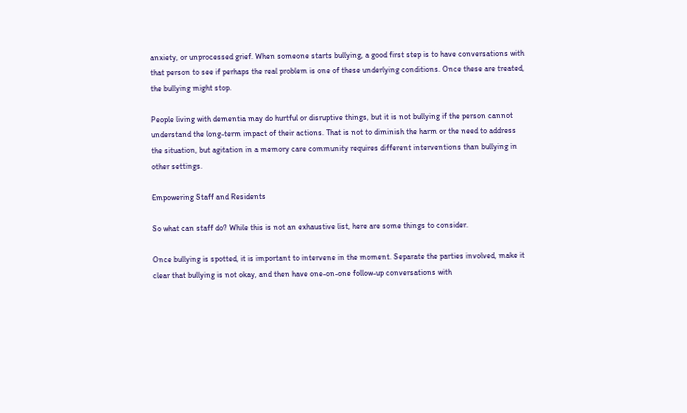anxiety, or unprocessed grief. When someone starts bullying, a good first step is to have conversations with that person to see if perhaps the real problem is one of these underlying conditions. Once these are treated, the bullying might stop.

People living with dementia may do hurtful or disruptive things, but it is not bullying if the person cannot understand the long-term impact of their actions. That is not to diminish the harm or the need to address the situation, but agitation in a memory care community requires different interventions than bullying in other settings.

Empowering Staff and Residents

So what can staff do? While this is not an exhaustive list, here are some things to consider.

Once bullying is spotted, it is important to intervene in the moment. Separate the parties involved, make it clear that bullying is not okay, and then have one-on-one follow-up conversations with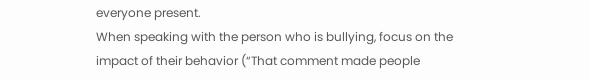everyone present.
When speaking with the person who is bullying, focus on the impact of their behavior (“That comment made people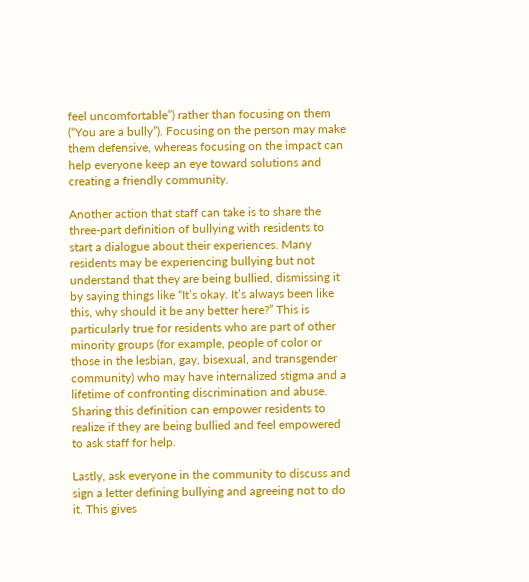feel uncomfortable”) rather than focusing on them (“You are a bully”). Focusing on the person may make them defensive, whereas focusing on the impact can help everyone keep an eye toward solutions and creating a friendly community.

Another action that staff can take is to share the three-part definition of bullying with residents to start a dialogue about their experiences. Many residents may be experiencing bullying but not understand that they are being bullied, dismissing it by saying things like “It’s okay. It’s always been like this, why should it be any better here?” This is particularly true for residents who are part of other minority groups (for example, people of color or those in the lesbian, gay, bisexual, and transgender community) who may have internalized stigma and a lifetime of confronting discrimination and abuse. Sharing this definition can empower residents to realize if they are being bullied and feel empowered to ask staff for help.

Lastly, ask everyone in the community to discuss and sign a letter defining bullying and agreeing not to do it. This gives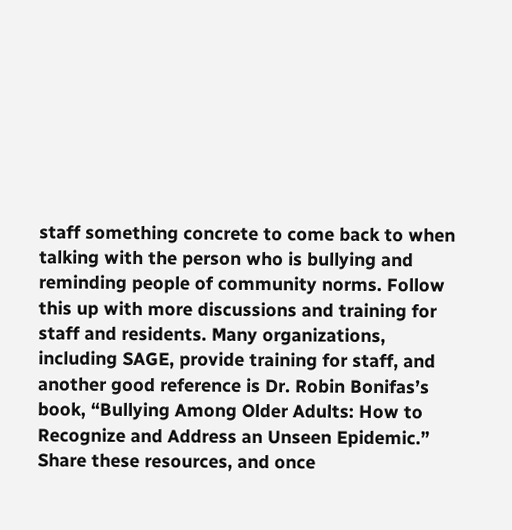staff something concrete to come back to when talking with the person who is bullying and reminding people of community norms. Follow this up with more discussions and training for staff and residents. Many organizations, including SAGE, provide training for staff, and another good reference is Dr. Robin Bonifas’s book, “Bullying Among Older Adults: How to Recognize and Address an Unseen Epidemic.” Share these resources, and once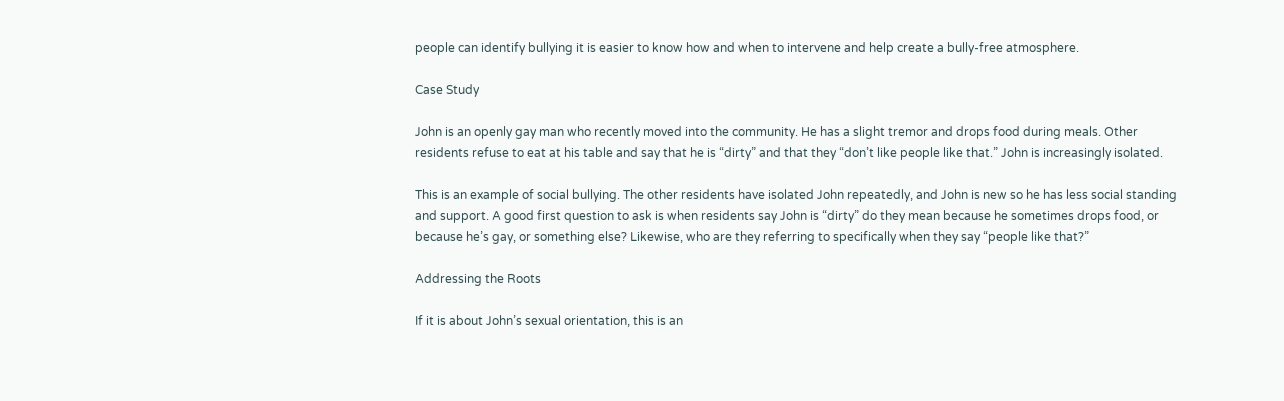people can identify bullying it is easier to know how and when to intervene and help create a bully-free atmosphere.

Case Study

John is an openly gay man who recently moved into the community. He has a slight tremor and drops food during meals. Other residents refuse to eat at his table and say that he is “dirty” and that they “don’t like people like that.” John is increasingly isolated.

This is an example of social bullying. The other residents have isolated John repeatedly, and John is new so he has less social standing and support. A good first question to ask is when residents say John is “dirty” do they mean because he sometimes drops food, or because he’s gay, or something else? Likewise, who are they referring to specifically when they say “people like that?”

Addressing the Roots

If it is about John’s sexual orientation, this is an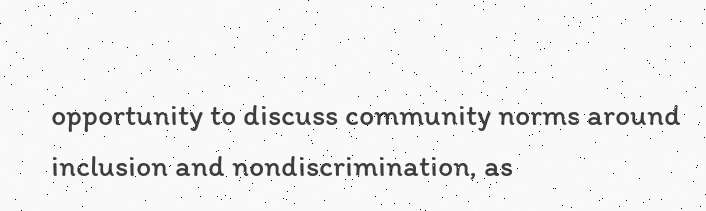opportunity to discuss community norms around inclusion and nondiscrimination, as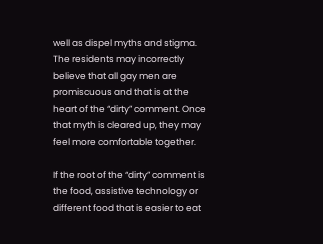well as dispel myths and stigma. The residents may incorrectly believe that all gay men are promiscuous and that is at the heart of the “dirty” comment. Once that myth is cleared up, they may feel more comfortable together.

If the root of the “dirty” comment is the food, assistive technology or different food that is easier to eat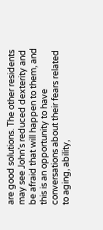are good solutions. The other residents may see John’s reduced dexterity and be afraid that will happen to them, and this is an opportunity to have conversations about their fears related to aging, ability,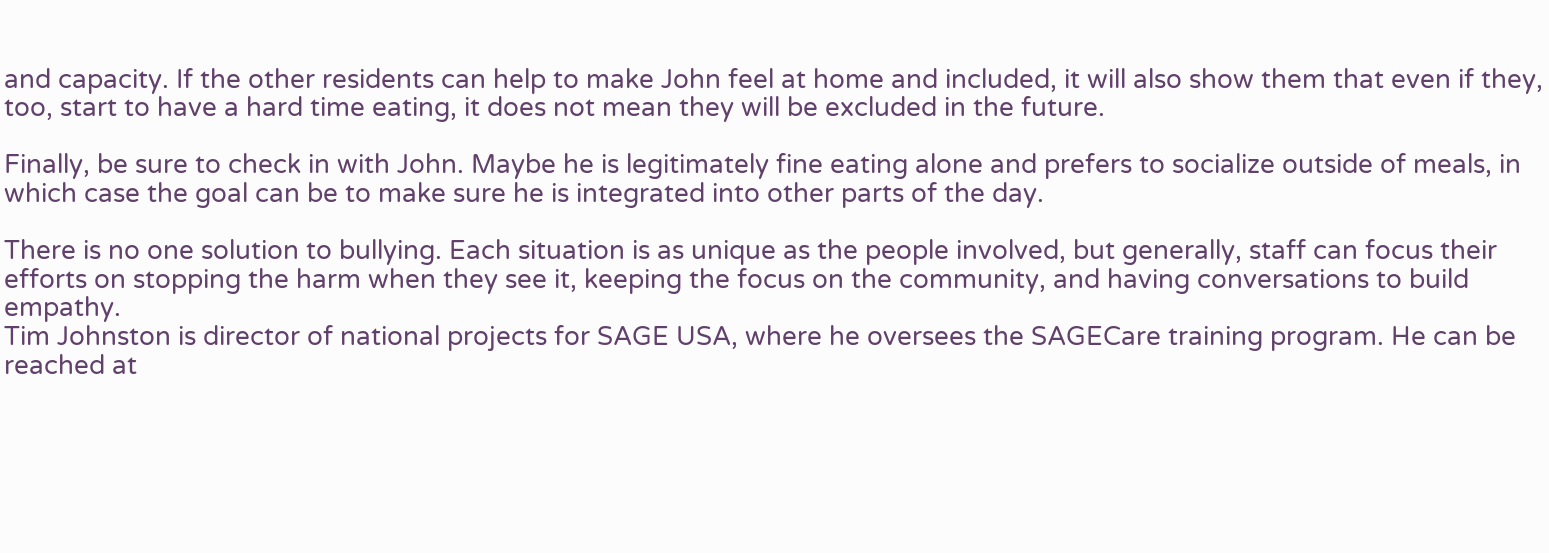and capacity. If the other residents can help to make John feel at home and included, it will also show them that even if they, too, start to have a hard time eating, it does not mean they will be excluded in the future.

Finally, be sure to check in with John. Maybe he is legitimately fine eating alone and prefers to socialize outside of meals, in which case the goal can be to make sure he is integrated into other parts of the day.

There is no one solution to bullying. Each situation is as unique as the people involved, but generally, staff can focus their efforts on stopping the harm when they see it, keeping the focus on the community, and having conversations to build empathy.
Tim Johnston is director of national projects for SAGE USA, where he oversees the SAGECare training program. He can be reached at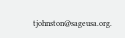tjohnston@sageusa.org.